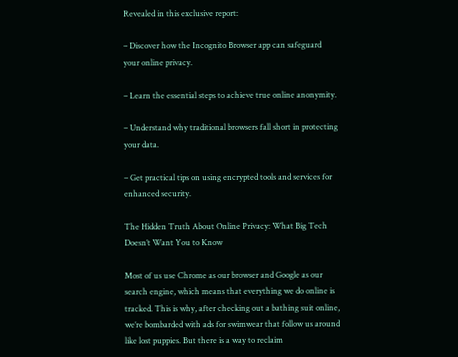Revealed in this exclusive report:

– Discover how the Incognito Browser app can safeguard your online privacy.

– Learn the essential steps to achieve true online anonymity.

– Understand why traditional browsers fall short in protecting your data.

– Get practical tips on using encrypted tools and services for enhanced security.

The Hidden Truth About Online Privacy: What Big Tech Doesn’t Want You to Know

Most of us use Chrome as our browser and Google as our search engine, which means that everything we do online is tracked. This is why, after checking out a bathing suit online, we’re bombarded with ads for swimwear that follow us around like lost puppies. But there is a way to reclaim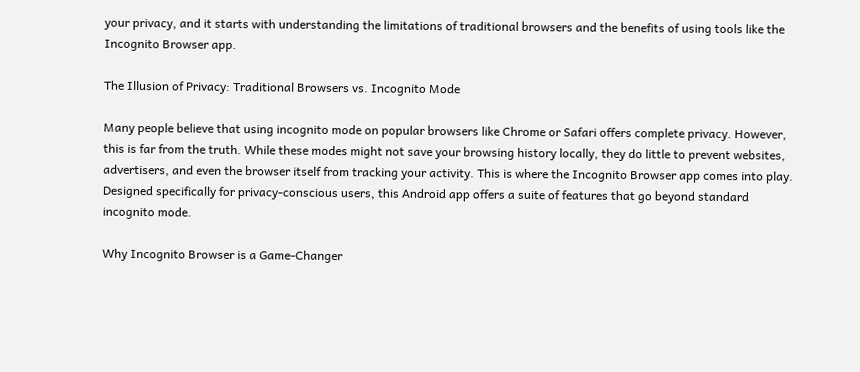your privacy, and it starts with understanding the limitations of traditional browsers and the benefits of using tools like the Incognito Browser app.

The Illusion of Privacy: Traditional Browsers vs. Incognito Mode

Many people believe that using incognito mode on popular browsers like Chrome or Safari offers complete privacy. However, this is far from the truth. While these modes might not save your browsing history locally, they do little to prevent websites, advertisers, and even the browser itself from tracking your activity. This is where the Incognito Browser app comes into play. Designed specifically for privacy-conscious users, this Android app offers a suite of features that go beyond standard incognito mode.

Why Incognito Browser is a Game-Changer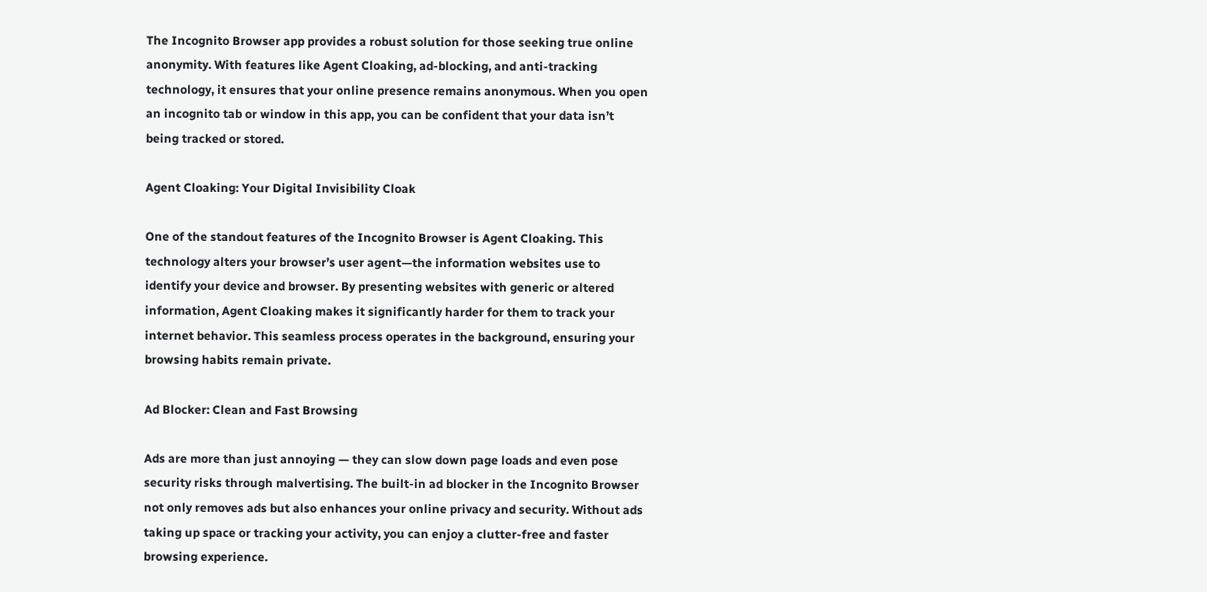The Incognito Browser app provides a robust solution for those seeking true online anonymity. With features like Agent Cloaking, ad-blocking, and anti-tracking technology, it ensures that your online presence remains anonymous. When you open an incognito tab or window in this app, you can be confident that your data isn’t being tracked or stored.

Agent Cloaking: Your Digital Invisibility Cloak

One of the standout features of the Incognito Browser is Agent Cloaking. This technology alters your browser’s user agent—the information websites use to identify your device and browser. By presenting websites with generic or altered information, Agent Cloaking makes it significantly harder for them to track your internet behavior. This seamless process operates in the background, ensuring your browsing habits remain private.

Ad Blocker: Clean and Fast Browsing

Ads are more than just annoying — they can slow down page loads and even pose security risks through malvertising. The built-in ad blocker in the Incognito Browser not only removes ads but also enhances your online privacy and security. Without ads taking up space or tracking your activity, you can enjoy a clutter-free and faster browsing experience.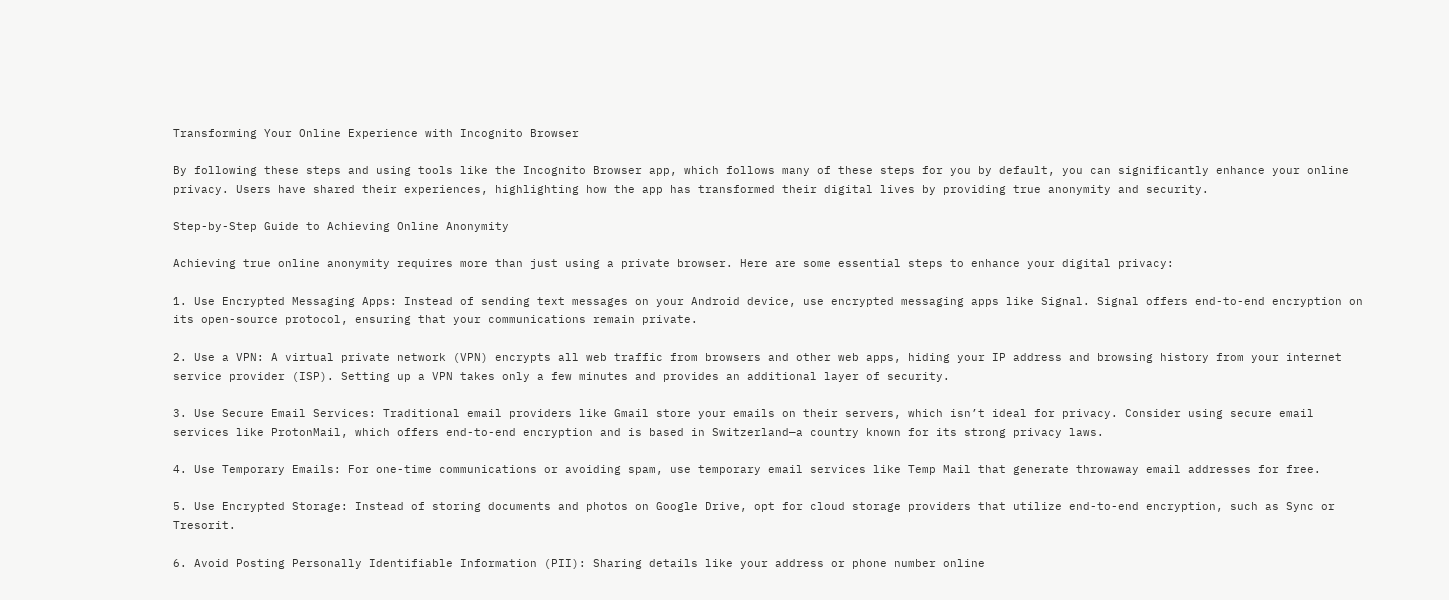Transforming Your Online Experience with Incognito Browser

By following these steps and using tools like the Incognito Browser app, which follows many of these steps for you by default, you can significantly enhance your online privacy. Users have shared their experiences, highlighting how the app has transformed their digital lives by providing true anonymity and security.

Step-by-Step Guide to Achieving Online Anonymity

Achieving true online anonymity requires more than just using a private browser. Here are some essential steps to enhance your digital privacy:

1. Use Encrypted Messaging Apps: Instead of sending text messages on your Android device, use encrypted messaging apps like Signal. Signal offers end-to-end encryption on its open-source protocol, ensuring that your communications remain private.

2. Use a VPN: A virtual private network (VPN) encrypts all web traffic from browsers and other web apps, hiding your IP address and browsing history from your internet service provider (ISP). Setting up a VPN takes only a few minutes and provides an additional layer of security.

3. Use Secure Email Services: Traditional email providers like Gmail store your emails on their servers, which isn’t ideal for privacy. Consider using secure email services like ProtonMail, which offers end-to-end encryption and is based in Switzerland—a country known for its strong privacy laws.

4. Use Temporary Emails: For one-time communications or avoiding spam, use temporary email services like Temp Mail that generate throwaway email addresses for free.

5. Use Encrypted Storage: Instead of storing documents and photos on Google Drive, opt for cloud storage providers that utilize end-to-end encryption, such as Sync or Tresorit.

6. Avoid Posting Personally Identifiable Information (PII): Sharing details like your address or phone number online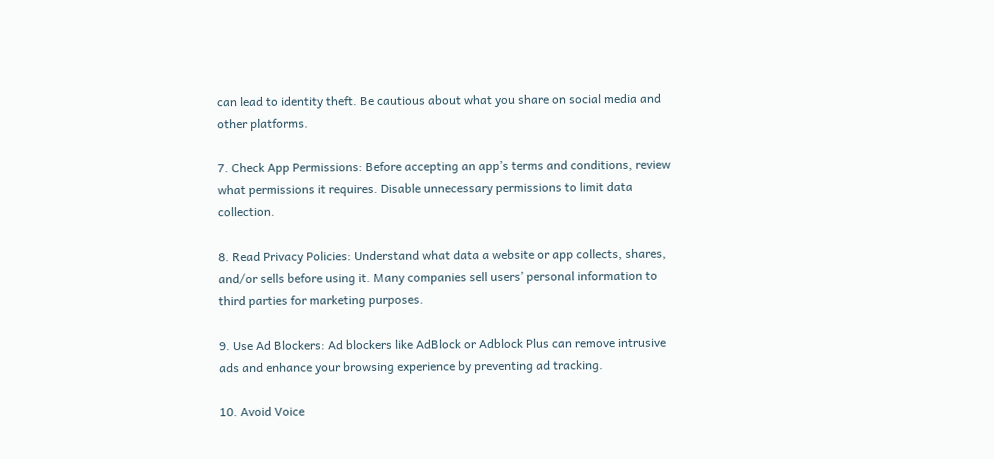can lead to identity theft. Be cautious about what you share on social media and other platforms.

7. Check App Permissions: Before accepting an app’s terms and conditions, review what permissions it requires. Disable unnecessary permissions to limit data collection.

8. Read Privacy Policies: Understand what data a website or app collects, shares, and/or sells before using it. Many companies sell users’ personal information to third parties for marketing purposes.

9. Use Ad Blockers: Ad blockers like AdBlock or Adblock Plus can remove intrusive ads and enhance your browsing experience by preventing ad tracking.

10. Avoid Voice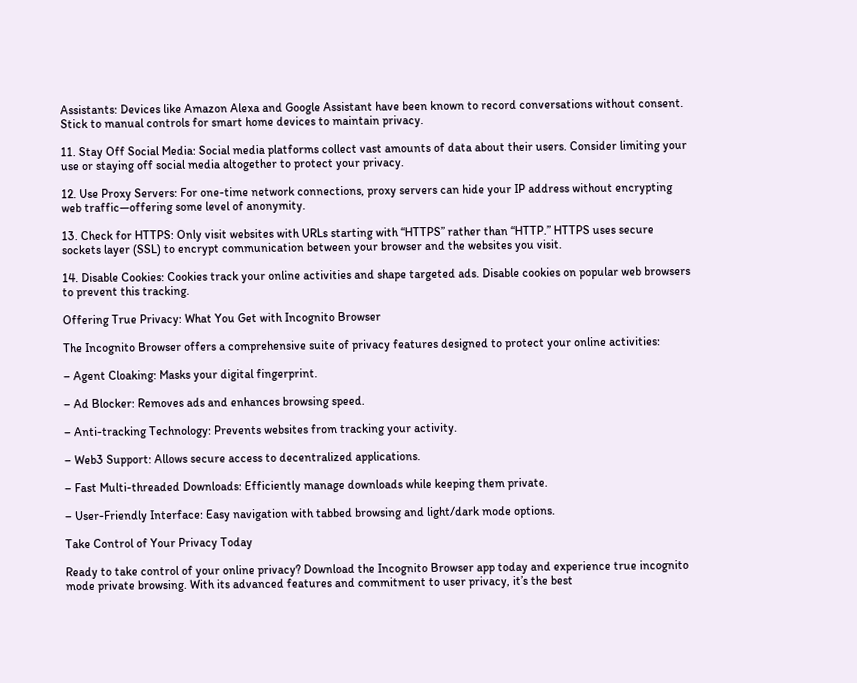Assistants: Devices like Amazon Alexa and Google Assistant have been known to record conversations without consent. Stick to manual controls for smart home devices to maintain privacy.

11. Stay Off Social Media: Social media platforms collect vast amounts of data about their users. Consider limiting your use or staying off social media altogether to protect your privacy.

12. Use Proxy Servers: For one-time network connections, proxy servers can hide your IP address without encrypting web traffic—offering some level of anonymity.

13. Check for HTTPS: Only visit websites with URLs starting with “HTTPS” rather than “HTTP.” HTTPS uses secure sockets layer (SSL) to encrypt communication between your browser and the websites you visit.

14. Disable Cookies: Cookies track your online activities and shape targeted ads. Disable cookies on popular web browsers to prevent this tracking.

Offering True Privacy: What You Get with Incognito Browser

The Incognito Browser offers a comprehensive suite of privacy features designed to protect your online activities:

– Agent Cloaking: Masks your digital fingerprint.

– Ad Blocker: Removes ads and enhances browsing speed.

– Anti-tracking Technology: Prevents websites from tracking your activity.

– Web3 Support: Allows secure access to decentralized applications.

– Fast Multi-threaded Downloads: Efficiently manage downloads while keeping them private.

– User-Friendly Interface: Easy navigation with tabbed browsing and light/dark mode options.

Take Control of Your Privacy Today

Ready to take control of your online privacy? Download the Incognito Browser app today and experience true incognito mode private browsing. With its advanced features and commitment to user privacy, it’s the best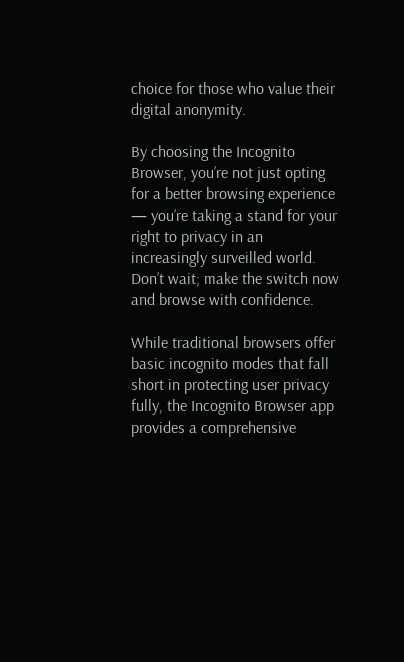choice for those who value their digital anonymity.

By choosing the Incognito Browser, you’re not just opting for a better browsing experience — you’re taking a stand for your right to privacy in an increasingly surveilled world. Don’t wait; make the switch now and browse with confidence.

While traditional browsers offer basic incognito modes that fall short in protecting user privacy fully, the Incognito Browser app provides a comprehensive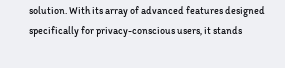solution. With its array of advanced features designed specifically for privacy-conscious users, it stands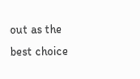out as the best choice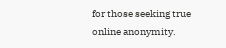for those seeking true online anonymity.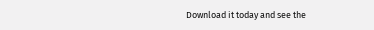Download it today and see the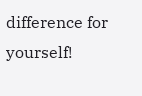difference for yourself!